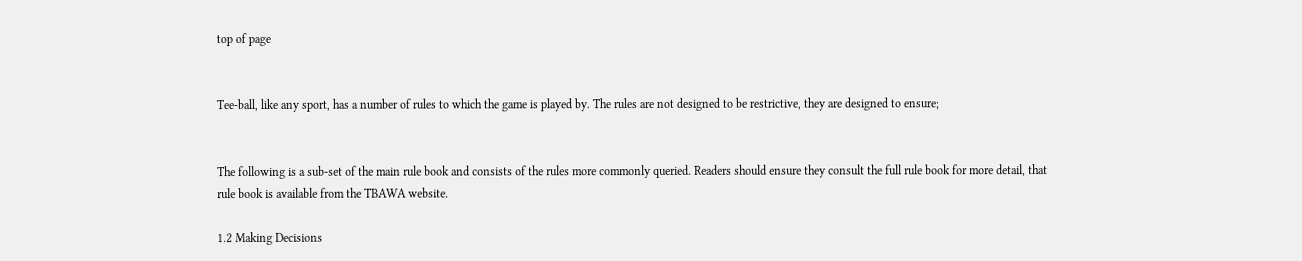top of page


Tee-ball, like any sport, has a number of rules to which the game is played by. The rules are not designed to be restrictive, they are designed to ensure;


The following is a sub-set of the main rule book and consists of the rules more commonly queried. Readers should ensure they consult the full rule book for more detail, that rule book is available from the TBAWA website.

1.2 Making Decisions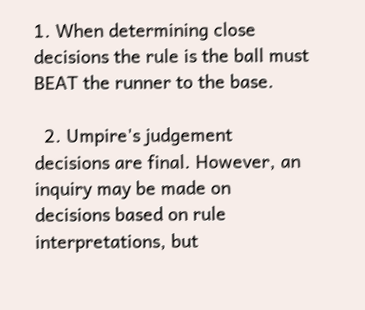1. When determining close decisions the rule is the ball must BEAT the runner to the base.

  2. Umpire's judgement decisions are final. However, an inquiry may be made on decisions based on rule interpretations, but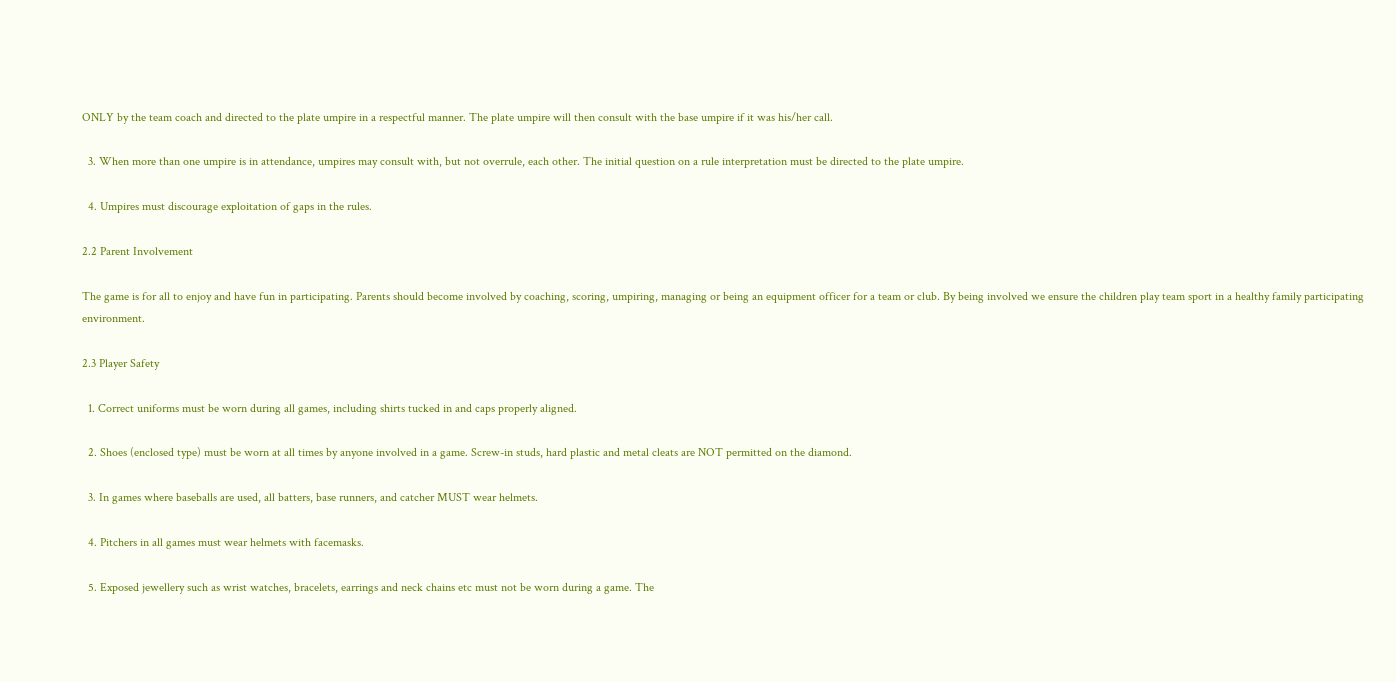ONLY by the team coach and directed to the plate umpire in a respectful manner. The plate umpire will then consult with the base umpire if it was his/her call.

  3. When more than one umpire is in attendance, umpires may consult with, but not overrule, each other. The initial question on a rule interpretation must be directed to the plate umpire.

  4. Umpires must discourage exploitation of gaps in the rules.

2.2 Parent Involvement

The game is for all to enjoy and have fun in participating. Parents should become involved by coaching, scoring, umpiring, managing or being an equipment officer for a team or club. By being involved we ensure the children play team sport in a healthy family participating environment.

2.3 Player Safety

  1. Correct uniforms must be worn during all games, including shirts tucked in and caps properly aligned.

  2. Shoes (enclosed type) must be worn at all times by anyone involved in a game. Screw-in studs, hard plastic and metal cleats are NOT permitted on the diamond.

  3. In games where baseballs are used, all batters, base runners, and catcher MUST wear helmets.

  4. Pitchers in all games must wear helmets with facemasks.

  5. Exposed jewellery such as wrist watches, bracelets, earrings and neck chains etc must not be worn during a game. The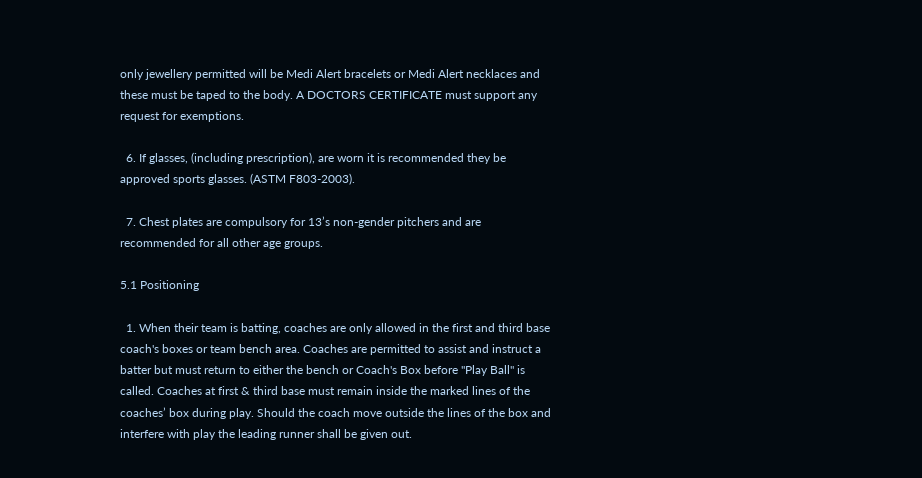only jewellery permitted will be Medi Alert bracelets or Medi Alert necklaces and these must be taped to the body. A DOCTORS CERTIFICATE must support any request for exemptions.

  6. If glasses, (including prescription), are worn it is recommended they be approved sports glasses. (ASTM F803-2003).

  7. Chest plates are compulsory for 13’s non-gender pitchers and are recommended for all other age groups.

5.1 Positioning

  1. When their team is batting, coaches are only allowed in the first and third base coach's boxes or team bench area. Coaches are permitted to assist and instruct a batter but must return to either the bench or Coach's Box before "Play Ball" is called. Coaches at first & third base must remain inside the marked lines of the coaches’ box during play. Should the coach move outside the lines of the box and interfere with play the leading runner shall be given out.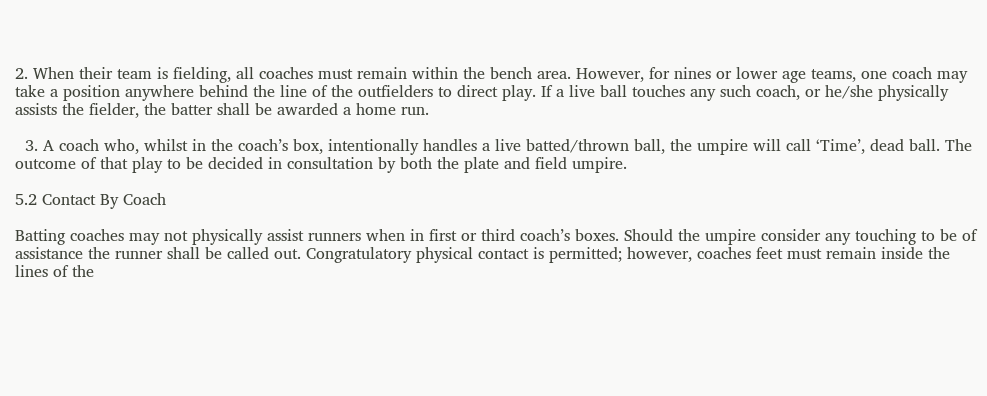2. When their team is fielding, all coaches must remain within the bench area. However, for nines or lower age teams, one coach may take a position anywhere behind the line of the outfielders to direct play. If a live ball touches any such coach, or he/she physically assists the fielder, the batter shall be awarded a home run.

  3. A coach who, whilst in the coach’s box, intentionally handles a live batted/thrown ball, the umpire will call ‘Time’, dead ball. The outcome of that play to be decided in consultation by both the plate and field umpire.

5.2 Contact By Coach

Batting coaches may not physically assist runners when in first or third coach’s boxes. Should the umpire consider any touching to be of assistance the runner shall be called out. Congratulatory physical contact is permitted; however, coaches feet must remain inside the lines of the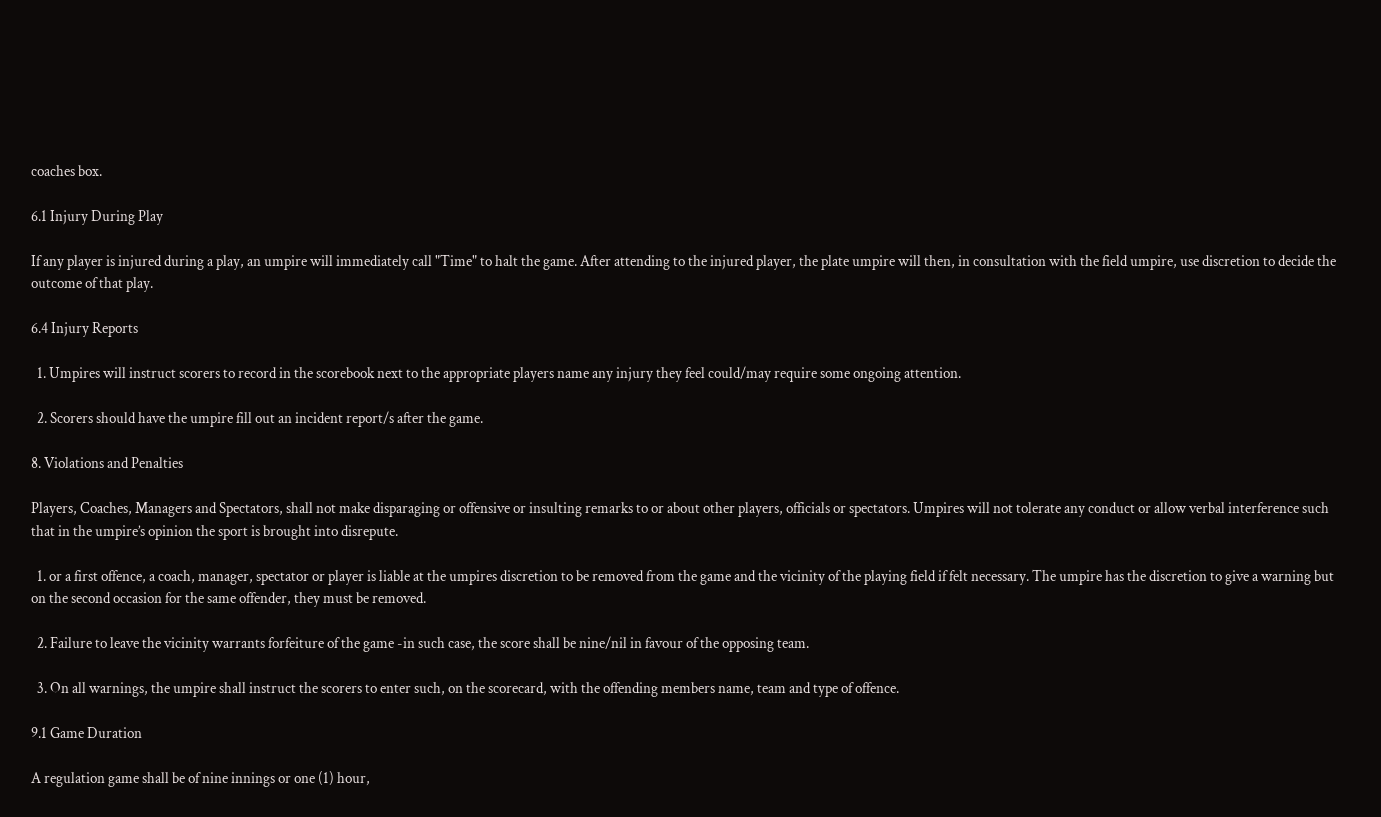coaches box.

6.1 Injury During Play

If any player is injured during a play, an umpire will immediately call "Time" to halt the game. After attending to the injured player, the plate umpire will then, in consultation with the field umpire, use discretion to decide the outcome of that play.

6.4 Injury Reports

  1. Umpires will instruct scorers to record in the scorebook next to the appropriate players name any injury they feel could/may require some ongoing attention.

  2. Scorers should have the umpire fill out an incident report/s after the game.

8. Violations and Penalties

Players, Coaches, Managers and Spectators, shall not make disparaging or offensive or insulting remarks to or about other players, officials or spectators. Umpires will not tolerate any conduct or allow verbal interference such that in the umpire’s opinion the sport is brought into disrepute.

  1. or a first offence, a coach, manager, spectator or player is liable at the umpires discretion to be removed from the game and the vicinity of the playing field if felt necessary. The umpire has the discretion to give a warning but on the second occasion for the same offender, they must be removed.

  2. Failure to leave the vicinity warrants forfeiture of the game -in such case, the score shall be nine/nil in favour of the opposing team.

  3. On all warnings, the umpire shall instruct the scorers to enter such, on the scorecard, with the offending members name, team and type of offence.

9.1 Game Duration

A regulation game shall be of nine innings or one (1) hour,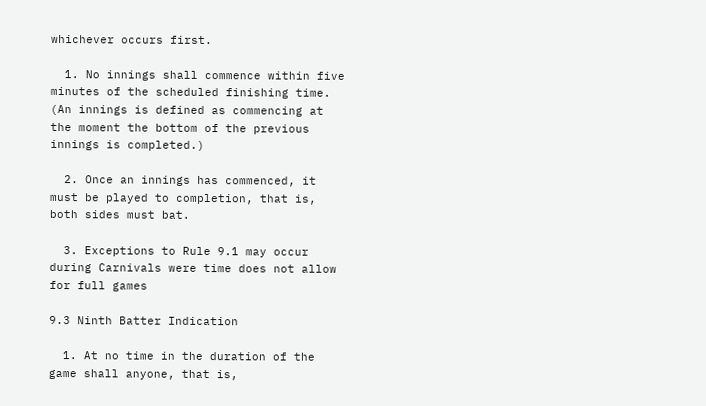whichever occurs first.

  1. No innings shall commence within five minutes of the scheduled finishing time. (An innings is defined as commencing at the moment the bottom of the previous innings is completed.)

  2. Once an innings has commenced, it must be played to completion, that is, both sides must bat.

  3. Exceptions to Rule 9.1 may occur during Carnivals were time does not allow for full games

9.3 Ninth Batter Indication

  1. At no time in the duration of the game shall anyone, that is,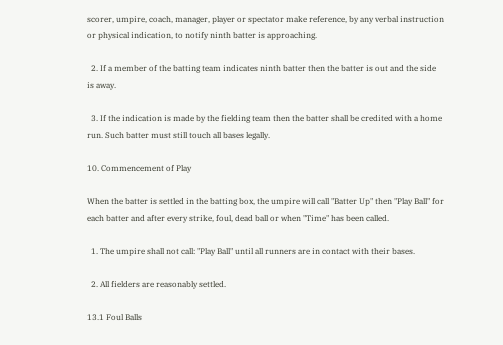scorer, umpire, coach, manager, player or spectator make reference, by any verbal instruction or physical indication, to notify ninth batter is approaching.

  2. If a member of the batting team indicates ninth batter then the batter is out and the side is away.

  3. If the indication is made by the fielding team then the batter shall be credited with a home run. Such batter must still touch all bases legally.

10. Commencement of Play

When the batter is settled in the batting box, the umpire will call "Batter Up" then "Play Ball" for each batter and after every strike, foul, dead ball or when "Time" has been called.

  1. The umpire shall not call: "Play Ball" until all runners are in contact with their bases.

  2. All fielders are reasonably settled.

13.1 Foul Balls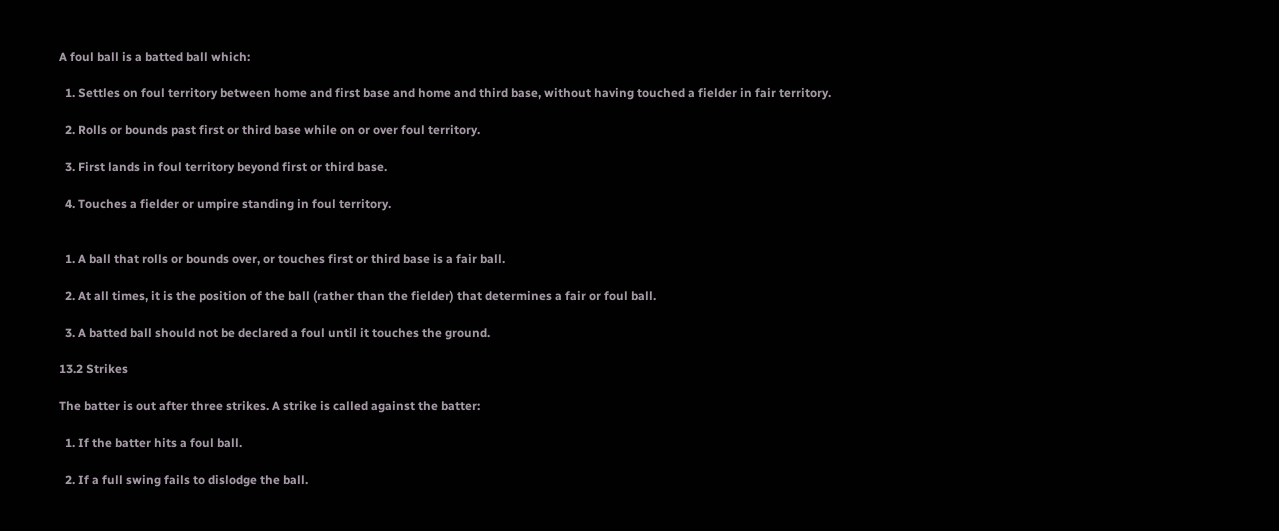A foul ball is a batted ball which:

  1. Settles on foul territory between home and first base and home and third base, without having touched a fielder in fair territory.

  2. Rolls or bounds past first or third base while on or over foul territory.

  3. First lands in foul territory beyond first or third base.

  4. Touches a fielder or umpire standing in foul territory.


  1. A ball that rolls or bounds over, or touches first or third base is a fair ball.

  2. At all times, it is the position of the ball (rather than the fielder) that determines a fair or foul ball.

  3. A batted ball should not be declared a foul until it touches the ground.

13.2 Strikes

The batter is out after three strikes. A strike is called against the batter:

  1. If the batter hits a foul ball.

  2. If a full swing fails to dislodge the ball.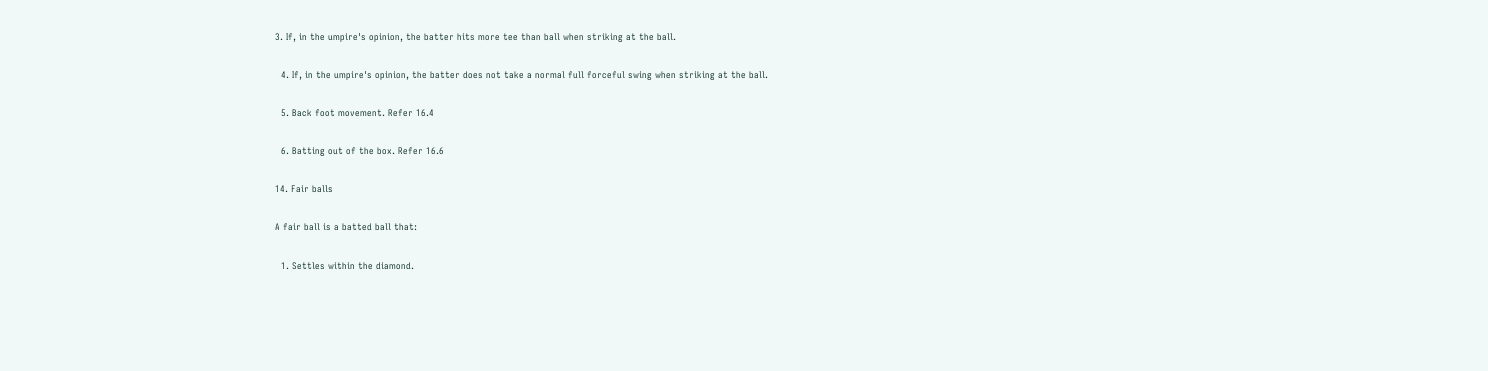3. If, in the umpire's opinion, the batter hits more tee than ball when striking at the ball.

  4. If, in the umpire's opinion, the batter does not take a normal full forceful swing when striking at the ball.

  5. Back foot movement. Refer 16.4

  6. Batting out of the box. Refer 16.6

14. Fair balls

A fair ball is a batted ball that:

  1. Settles within the diamond.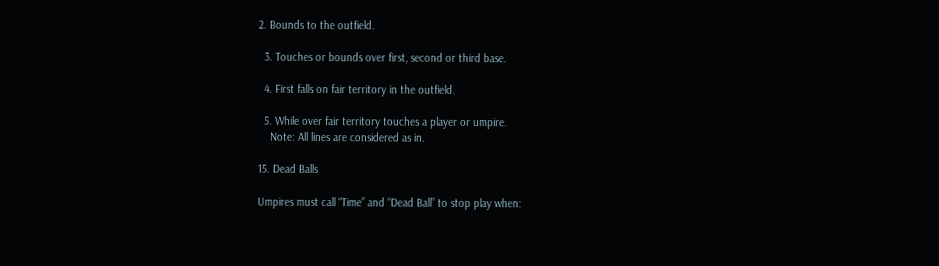2. Bounds to the outfield.

  3. Touches or bounds over first, second or third base.

  4. First falls on fair territory in the outfield.

  5. While over fair territory touches a player or umpire.
    Note: All lines are considered as in.

15. Dead Balls

Umpires must call “Time” and “Dead Ball” to stop play when: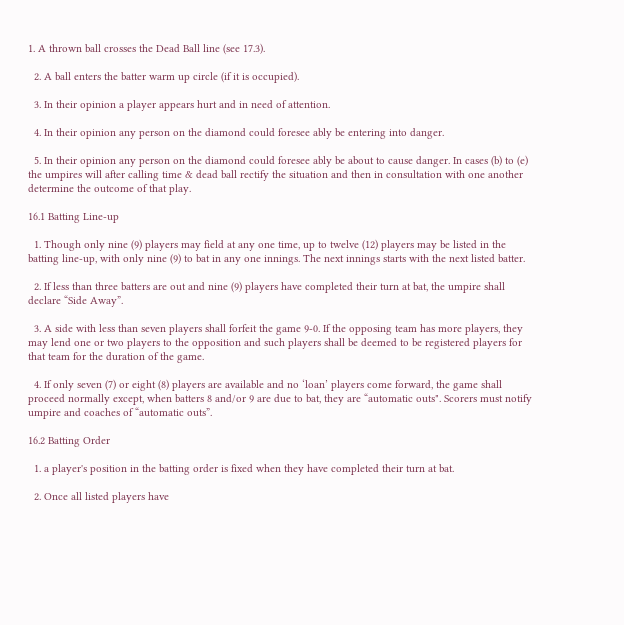1. A thrown ball crosses the Dead Ball line (see 17.3).

  2. A ball enters the batter warm up circle (if it is occupied).

  3. In their opinion a player appears hurt and in need of attention.

  4. In their opinion any person on the diamond could foresee ably be entering into danger.

  5. In their opinion any person on the diamond could foresee ably be about to cause danger. In cases (b) to (e) the umpires will after calling time & dead ball rectify the situation and then in consultation with one another determine the outcome of that play.

16.1 Batting Line-up

  1. Though only nine (9) players may field at any one time, up to twelve (12) players may be listed in the batting line-up, with only nine (9) to bat in any one innings. The next innings starts with the next listed batter.

  2. If less than three batters are out and nine (9) players have completed their turn at bat, the umpire shall declare “Side Away”.

  3. A side with less than seven players shall forfeit the game 9-0. If the opposing team has more players, they may lend one or two players to the opposition and such players shall be deemed to be registered players for that team for the duration of the game.

  4. If only seven (7) or eight (8) players are available and no ‘loan’ players come forward, the game shall proceed normally except, when batters 8 and/or 9 are due to bat, they are “automatic outs". Scorers must notify umpire and coaches of “automatic outs”.

16.2 Batting Order

  1. a player's position in the batting order is fixed when they have completed their turn at bat.

  2. Once all listed players have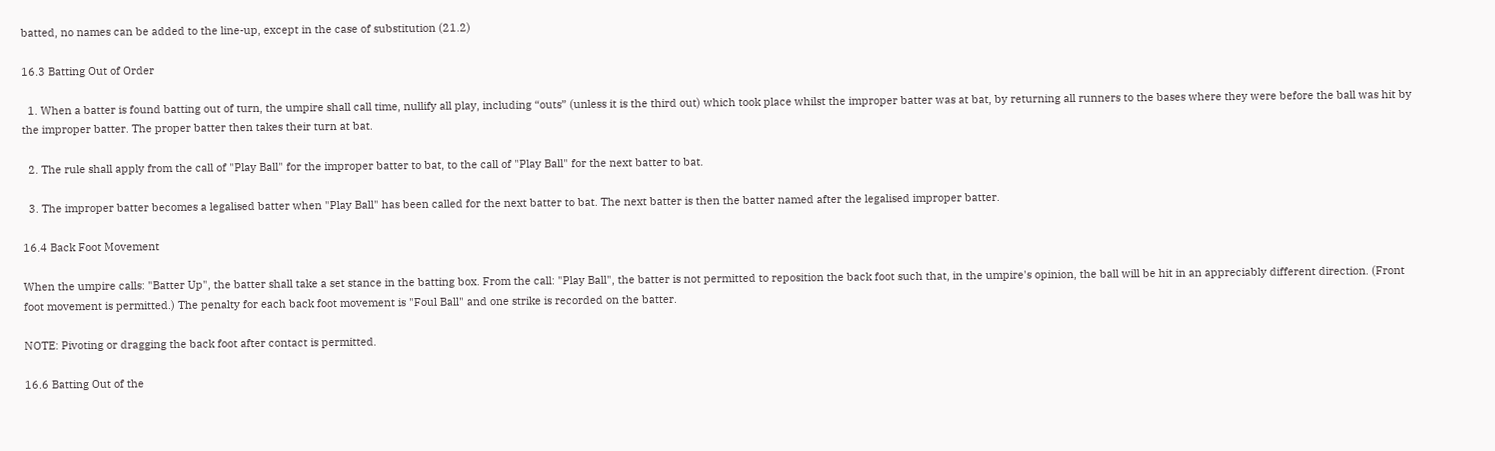batted, no names can be added to the line-up, except in the case of substitution (21.2)

16.3 Batting Out of Order

  1. When a batter is found batting out of turn, the umpire shall call time, nullify all play, including “outs” (unless it is the third out) which took place whilst the improper batter was at bat, by returning all runners to the bases where they were before the ball was hit by the improper batter. The proper batter then takes their turn at bat.

  2. The rule shall apply from the call of "Play Ball" for the improper batter to bat, to the call of "Play Ball" for the next batter to bat.

  3. The improper batter becomes a legalised batter when "Play Ball" has been called for the next batter to bat. The next batter is then the batter named after the legalised improper batter.

16.4 Back Foot Movement

When the umpire calls: "Batter Up", the batter shall take a set stance in the batting box. From the call: "Play Ball", the batter is not permitted to reposition the back foot such that, in the umpire's opinion, the ball will be hit in an appreciably different direction. (Front foot movement is permitted.) The penalty for each back foot movement is "Foul Ball" and one strike is recorded on the batter.

NOTE: Pivoting or dragging the back foot after contact is permitted.

16.6 Batting Out of the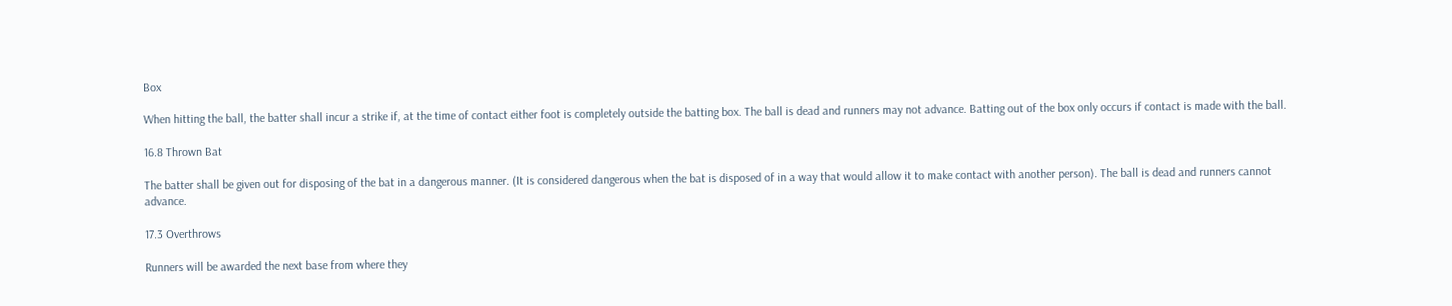Box

When hitting the ball, the batter shall incur a strike if, at the time of contact either foot is completely outside the batting box. The ball is dead and runners may not advance. Batting out of the box only occurs if contact is made with the ball.

16.8 Thrown Bat

The batter shall be given out for disposing of the bat in a dangerous manner. (It is considered dangerous when the bat is disposed of in a way that would allow it to make contact with another person). The ball is dead and runners cannot advance.

17.3 Overthrows

Runners will be awarded the next base from where they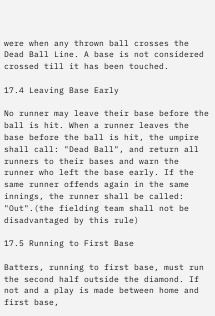were when any thrown ball crosses the Dead Ball Line. A base is not considered crossed till it has been touched.

17.4 Leaving Base Early

No runner may leave their base before the ball is hit. When a runner leaves the base before the ball is hit, the umpire shall call: "Dead Ball", and return all runners to their bases and warn the runner who left the base early. If the same runner offends again in the same innings, the runner shall be called: "Out".(the fielding team shall not be disadvantaged by this rule)

17.5 Running to First Base

Batters, running to first base, must run the second half outside the diamond. If not and a play is made between home and first base,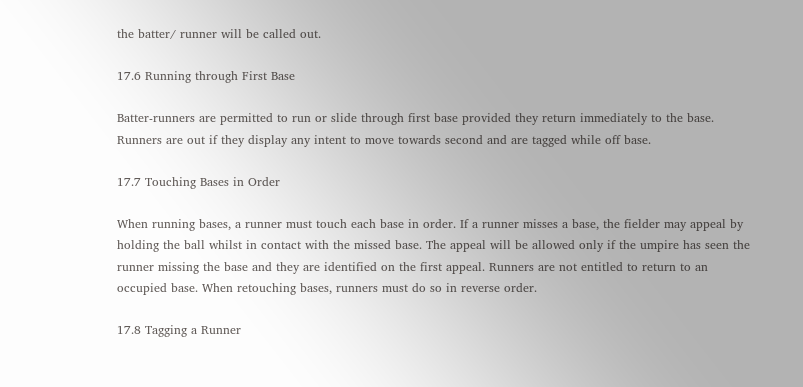the batter/ runner will be called out.

17.6 Running through First Base

Batter-runners are permitted to run or slide through first base provided they return immediately to the base. Runners are out if they display any intent to move towards second and are tagged while off base.

17.7 Touching Bases in Order

When running bases, a runner must touch each base in order. If a runner misses a base, the fielder may appeal by holding the ball whilst in contact with the missed base. The appeal will be allowed only if the umpire has seen the runner missing the base and they are identified on the first appeal. Runners are not entitled to return to an occupied base. When retouching bases, runners must do so in reverse order.

17.8 Tagging a Runner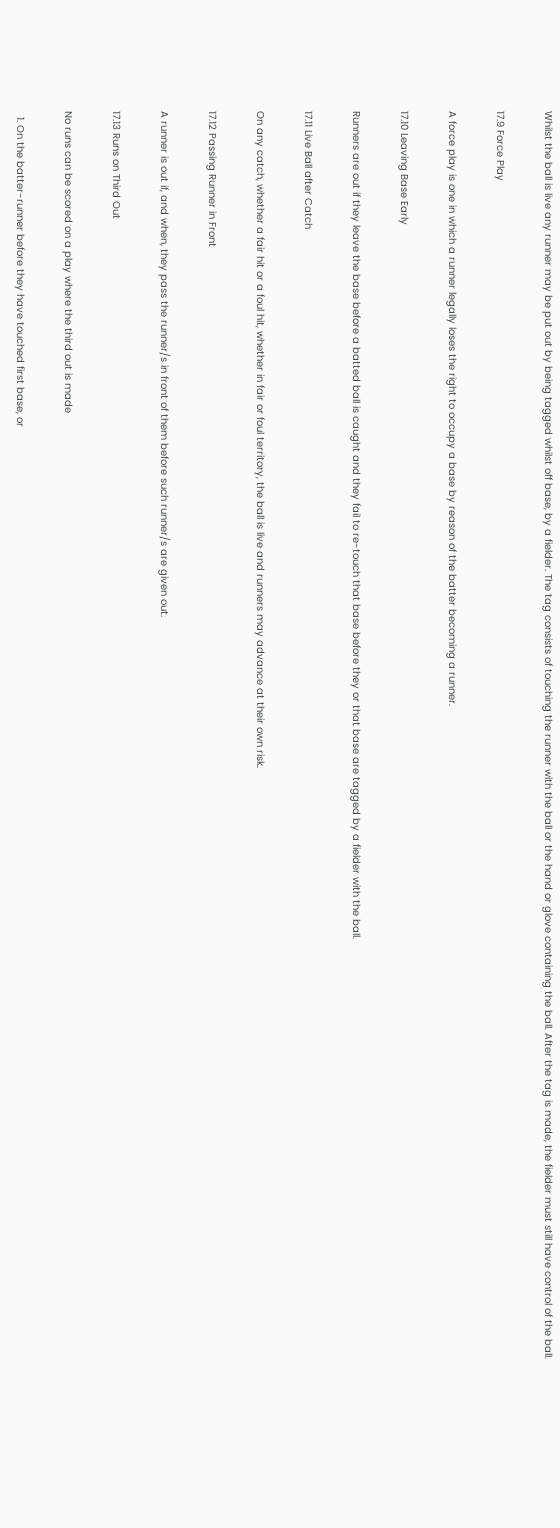Whilst the ball is live any runner may be put out by being tagged whilst off base, by a fielder. The tag consists of touching the runner with the ball or the hand or glove containing the ball. After the tag is made, the fielder must still have control of the ball.

17.9 Force Play

A force play is one in which a runner legally loses the right to occupy a base by reason of the batter becoming a runner.

17.10 Leaving Base Early

Runners are out if they leave the base before a batted ball is caught and they fail to re-touch that base before they or that base are tagged by a fielder with the ball.

17.11 Live Ball after Catch

On any catch, whether a fair hit or a foul hit, whether in fair or foul territory, the ball is live and runners may advance at their own risk.

17.12 Passing Runner in Front

A runner is out if, and when, they pass the runner/s in front of them before such runner/s are given out.

17.13 Runs on Third Out

No runs can be scored on a play where the third out is made

  1. On the batter-runner before they have touched first base, or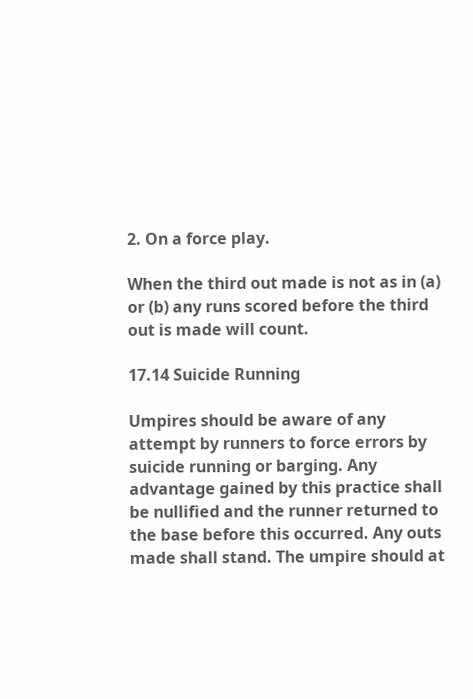2. On a force play.

When the third out made is not as in (a) or (b) any runs scored before the third out is made will count.

17.14 Suicide Running

Umpires should be aware of any attempt by runners to force errors by suicide running or barging. Any advantage gained by this practice shall be nullified and the runner returned to the base before this occurred. Any outs made shall stand. The umpire should at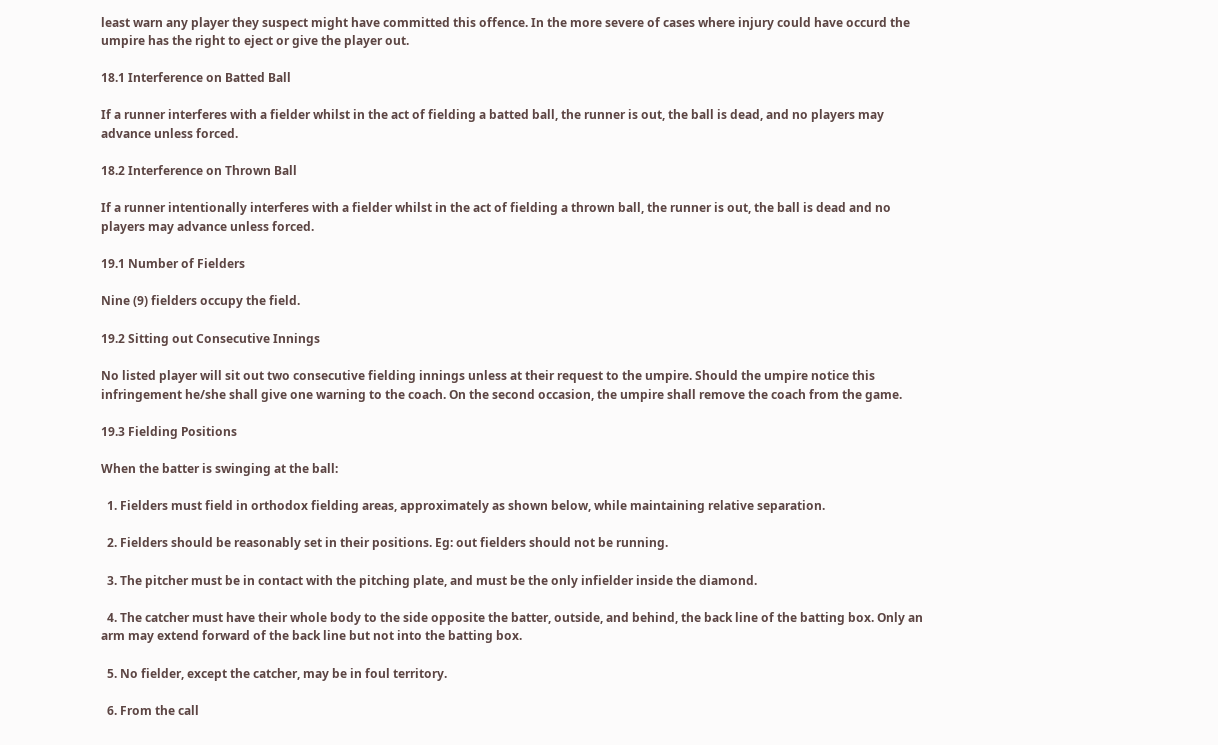least warn any player they suspect might have committed this offence. In the more severe of cases where injury could have occurd the umpire has the right to eject or give the player out.

18.1 Interference on Batted Ball

If a runner interferes with a fielder whilst in the act of fielding a batted ball, the runner is out, the ball is dead, and no players may advance unless forced.

18.2 Interference on Thrown Ball

If a runner intentionally interferes with a fielder whilst in the act of fielding a thrown ball, the runner is out, the ball is dead and no players may advance unless forced.

19.1 Number of Fielders

Nine (9) fielders occupy the field.

19.2 Sitting out Consecutive Innings

No listed player will sit out two consecutive fielding innings unless at their request to the umpire. Should the umpire notice this infringement he/she shall give one warning to the coach. On the second occasion, the umpire shall remove the coach from the game.

19.3 Fielding Positions

When the batter is swinging at the ball:

  1. Fielders must field in orthodox fielding areas, approximately as shown below, while maintaining relative separation.

  2. Fielders should be reasonably set in their positions. Eg: out fielders should not be running.

  3. The pitcher must be in contact with the pitching plate, and must be the only infielder inside the diamond.

  4. The catcher must have their whole body to the side opposite the batter, outside, and behind, the back line of the batting box. Only an arm may extend forward of the back line but not into the batting box.

  5. No fielder, except the catcher, may be in foul territory.

  6. From the call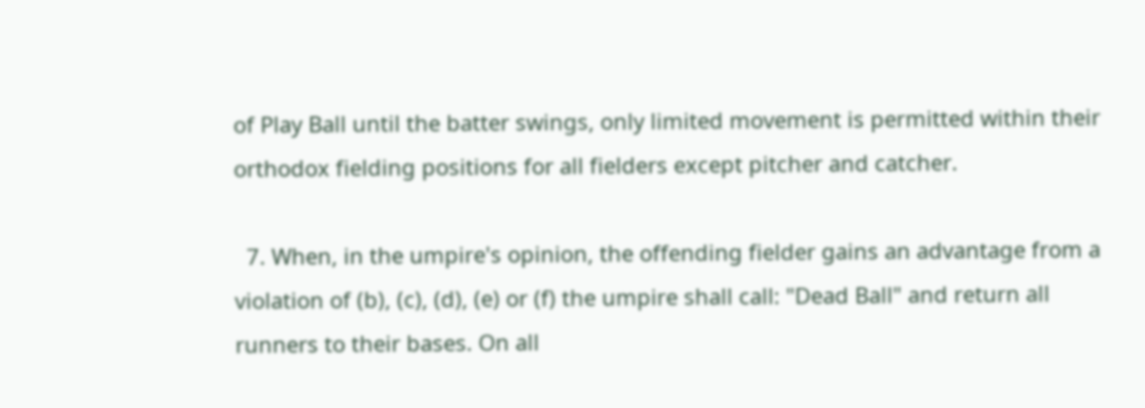of Play Ball until the batter swings, only limited movement is permitted within their orthodox fielding positions for all fielders except pitcher and catcher.

  7. When, in the umpire's opinion, the offending fielder gains an advantage from a violation of (b), (c), (d), (e) or (f) the umpire shall call: "Dead Ball" and return all runners to their bases. On all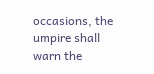occasions, the umpire shall warn the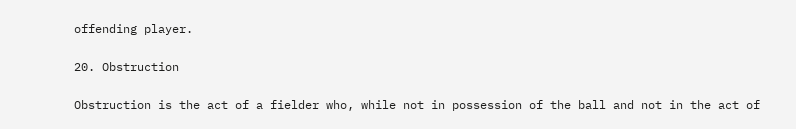offending player.

20. Obstruction

Obstruction is the act of a fielder who, while not in possession of the ball and not in the act of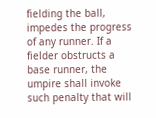fielding the ball, impedes the progress of any runner. If a fielder obstructs a base runner, the umpire shall invoke such penalty that will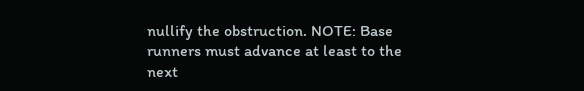nullify the obstruction. NOTE: Base runners must advance at least to the next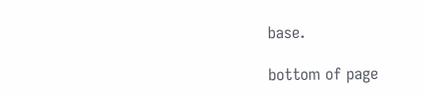base.

bottom of page